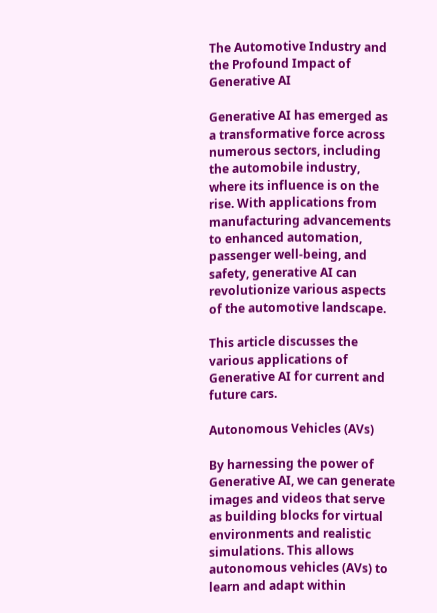The Automotive Industry and the Profound Impact of Generative AI

Generative AI has emerged as a transformative force across numerous sectors, including the automobile industry, where its influence is on the rise. With applications from manufacturing advancements to enhanced automation, passenger well-being, and safety, generative AI can revolutionize various aspects of the automotive landscape.

This article discusses the various applications of Generative AI for current and future cars.

Autonomous Vehicles (AVs)

By harnessing the power of Generative AI, we can generate images and videos that serve as building blocks for virtual environments and realistic simulations. This allows autonomous vehicles (AVs) to learn and adapt within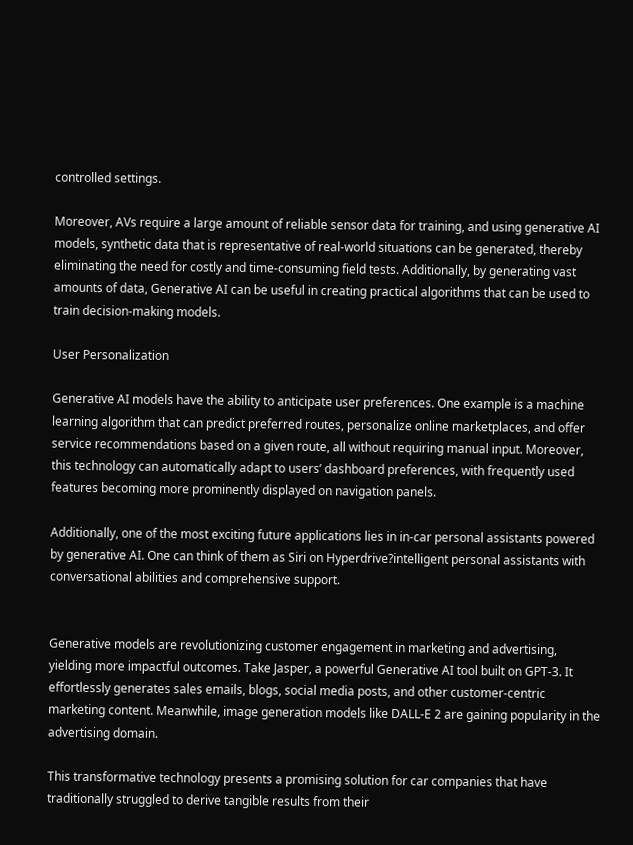controlled settings.

Moreover, AVs require a large amount of reliable sensor data for training, and using generative AI models, synthetic data that is representative of real-world situations can be generated, thereby eliminating the need for costly and time-consuming field tests. Additionally, by generating vast amounts of data, Generative AI can be useful in creating practical algorithms that can be used to train decision-making models.

User Personalization

Generative AI models have the ability to anticipate user preferences. One example is a machine learning algorithm that can predict preferred routes, personalize online marketplaces, and offer service recommendations based on a given route, all without requiring manual input. Moreover, this technology can automatically adapt to users’ dashboard preferences, with frequently used features becoming more prominently displayed on navigation panels.

Additionally, one of the most exciting future applications lies in in-car personal assistants powered by generative AI. One can think of them as Siri on Hyperdrive?intelligent personal assistants with conversational abilities and comprehensive support.


Generative models are revolutionizing customer engagement in marketing and advertising, yielding more impactful outcomes. Take Jasper, a powerful Generative AI tool built on GPT-3. It effortlessly generates sales emails, blogs, social media posts, and other customer-centric marketing content. Meanwhile, image generation models like DALL-E 2 are gaining popularity in the advertising domain.

This transformative technology presents a promising solution for car companies that have traditionally struggled to derive tangible results from their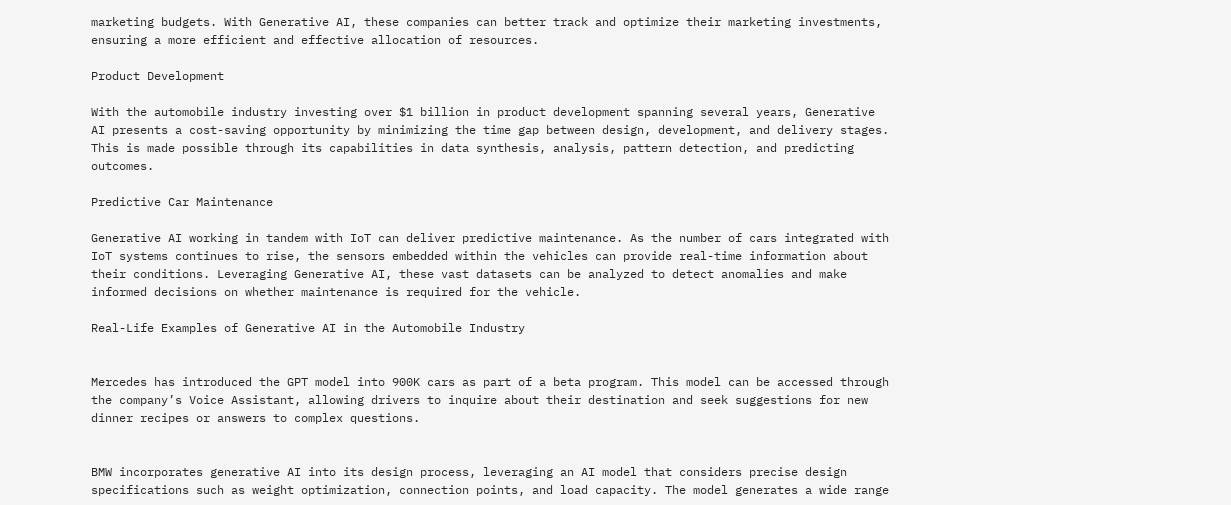marketing budgets. With Generative AI, these companies can better track and optimize their marketing investments, ensuring a more efficient and effective allocation of resources.

Product Development

With the automobile industry investing over $1 billion in product development spanning several years, Generative AI presents a cost-saving opportunity by minimizing the time gap between design, development, and delivery stages. This is made possible through its capabilities in data synthesis, analysis, pattern detection, and predicting outcomes.

Predictive Car Maintenance

Generative AI working in tandem with IoT can deliver predictive maintenance. As the number of cars integrated with IoT systems continues to rise, the sensors embedded within the vehicles can provide real-time information about their conditions. Leveraging Generative AI, these vast datasets can be analyzed to detect anomalies and make informed decisions on whether maintenance is required for the vehicle.

Real-Life Examples of Generative AI in the Automobile Industry


Mercedes has introduced the GPT model into 900K cars as part of a beta program. This model can be accessed through the company’s Voice Assistant, allowing drivers to inquire about their destination and seek suggestions for new dinner recipes or answers to complex questions.


BMW incorporates generative AI into its design process, leveraging an AI model that considers precise design specifications such as weight optimization, connection points, and load capacity. The model generates a wide range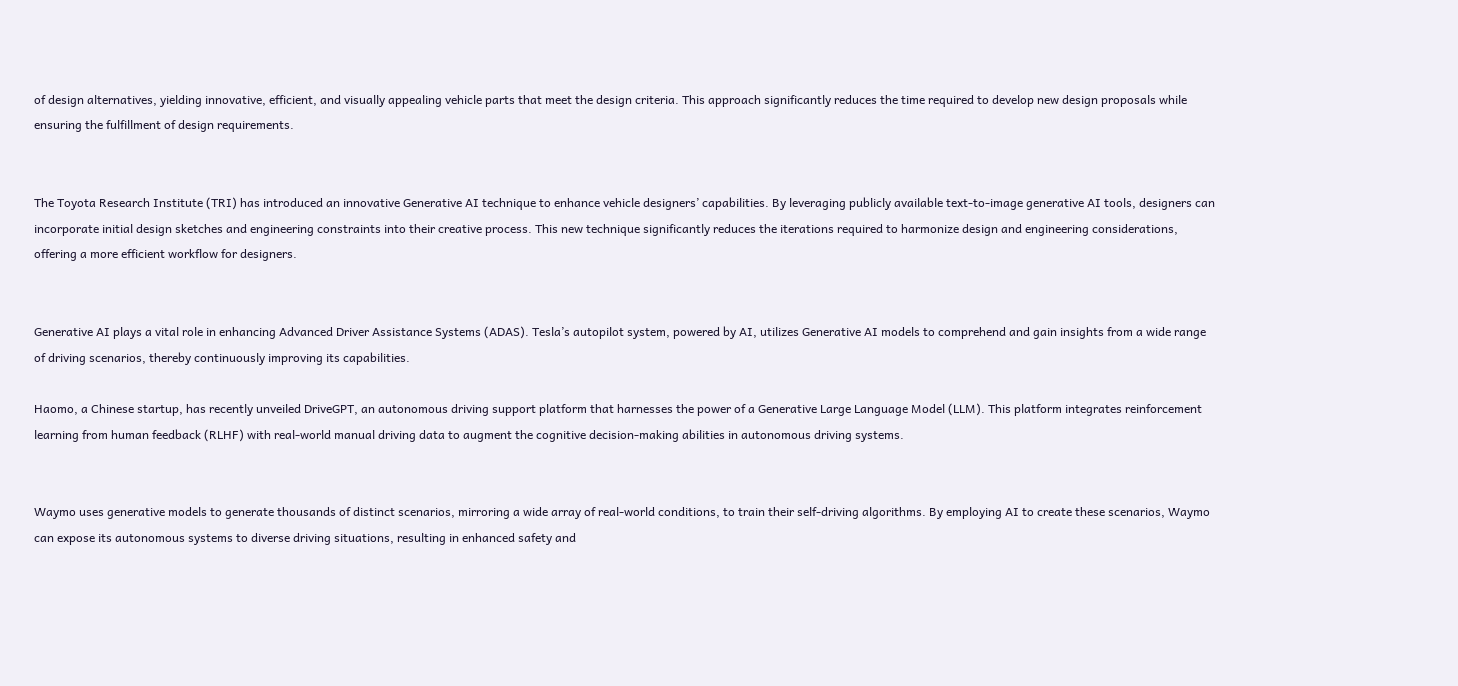of design alternatives, yielding innovative, efficient, and visually appealing vehicle parts that meet the design criteria. This approach significantly reduces the time required to develop new design proposals while ensuring the fulfillment of design requirements.


The Toyota Research Institute (TRI) has introduced an innovative Generative AI technique to enhance vehicle designers’ capabilities. By leveraging publicly available text-to-image generative AI tools, designers can incorporate initial design sketches and engineering constraints into their creative process. This new technique significantly reduces the iterations required to harmonize design and engineering considerations, offering a more efficient workflow for designers.


Generative AI plays a vital role in enhancing Advanced Driver Assistance Systems (ADAS). Tesla’s autopilot system, powered by AI, utilizes Generative AI models to comprehend and gain insights from a wide range of driving scenarios, thereby continuously improving its capabilities.

Haomo, a Chinese startup, has recently unveiled DriveGPT, an autonomous driving support platform that harnesses the power of a Generative Large Language Model (LLM). This platform integrates reinforcement learning from human feedback (RLHF) with real-world manual driving data to augment the cognitive decision-making abilities in autonomous driving systems.


Waymo uses generative models to generate thousands of distinct scenarios, mirroring a wide array of real-world conditions, to train their self-driving algorithms. By employing AI to create these scenarios, Waymo can expose its autonomous systems to diverse driving situations, resulting in enhanced safety and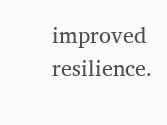improved resilience.